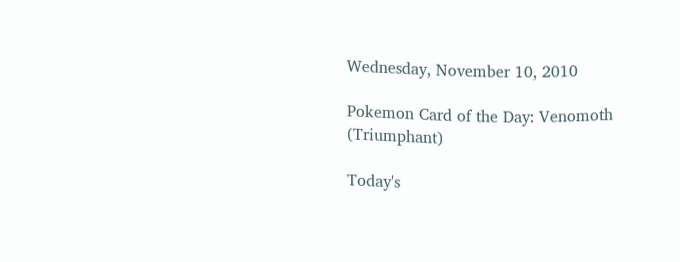Wednesday, November 10, 2010

Pokemon Card of the Day: Venomoth (Triumphant)

Today's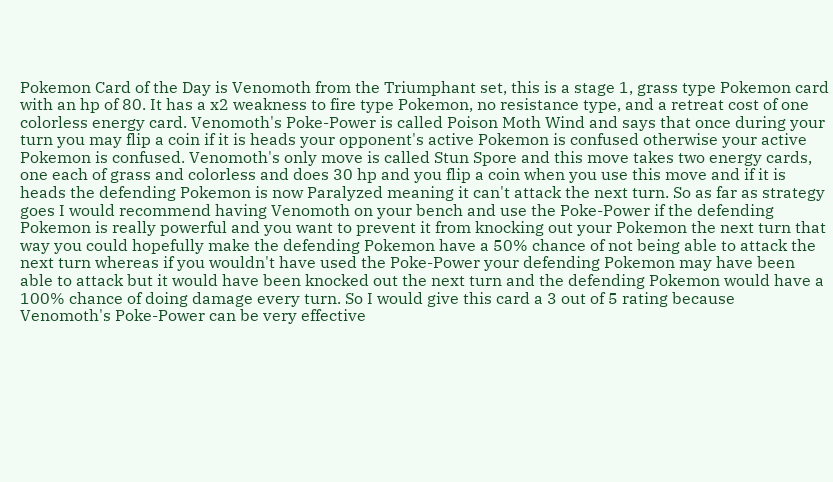Pokemon Card of the Day is Venomoth from the Triumphant set, this is a stage 1, grass type Pokemon card with an hp of 80. It has a x2 weakness to fire type Pokemon, no resistance type, and a retreat cost of one colorless energy card. Venomoth's Poke-Power is called Poison Moth Wind and says that once during your turn you may flip a coin if it is heads your opponent's active Pokemon is confused otherwise your active Pokemon is confused. Venomoth's only move is called Stun Spore and this move takes two energy cards, one each of grass and colorless and does 30 hp and you flip a coin when you use this move and if it is heads the defending Pokemon is now Paralyzed meaning it can't attack the next turn. So as far as strategy goes I would recommend having Venomoth on your bench and use the Poke-Power if the defending Pokemon is really powerful and you want to prevent it from knocking out your Pokemon the next turn that way you could hopefully make the defending Pokemon have a 50% chance of not being able to attack the next turn whereas if you wouldn't have used the Poke-Power your defending Pokemon may have been able to attack but it would have been knocked out the next turn and the defending Pokemon would have a 100% chance of doing damage every turn. So I would give this card a 3 out of 5 rating because Venomoth's Poke-Power can be very effective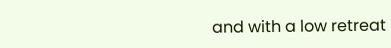and with a low retreat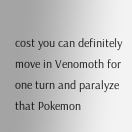cost you can definitely move in Venomoth for one turn and paralyze that Pokemon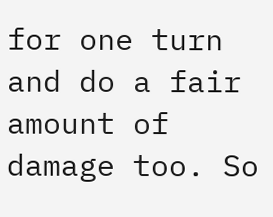for one turn and do a fair amount of damage too. So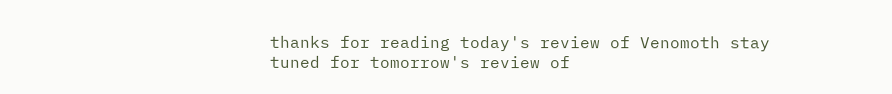thanks for reading today's review of Venomoth stay tuned for tomorrow's review of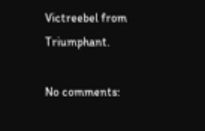Victreebel from Triumphant.

No comments: